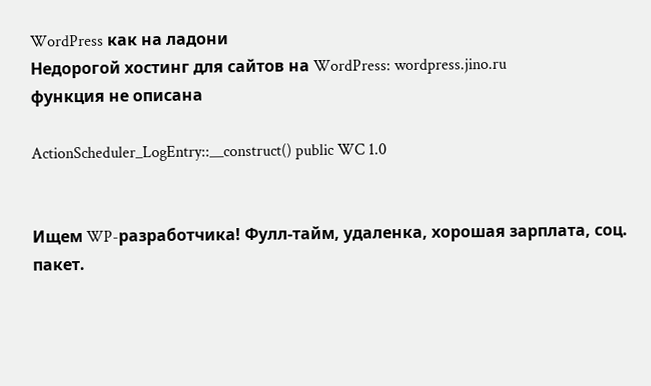WordPress как на ладони
Недорогой хостинг для сайтов на WordPress: wordpress.jino.ru
функция не описана

ActionScheduler_LogEntry::__construct() public WC 1.0


Ищем WP-разработчика! Фулл-тайм, удаленка, хорошая зарплата, соц. пакет.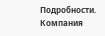Подробности.
Компания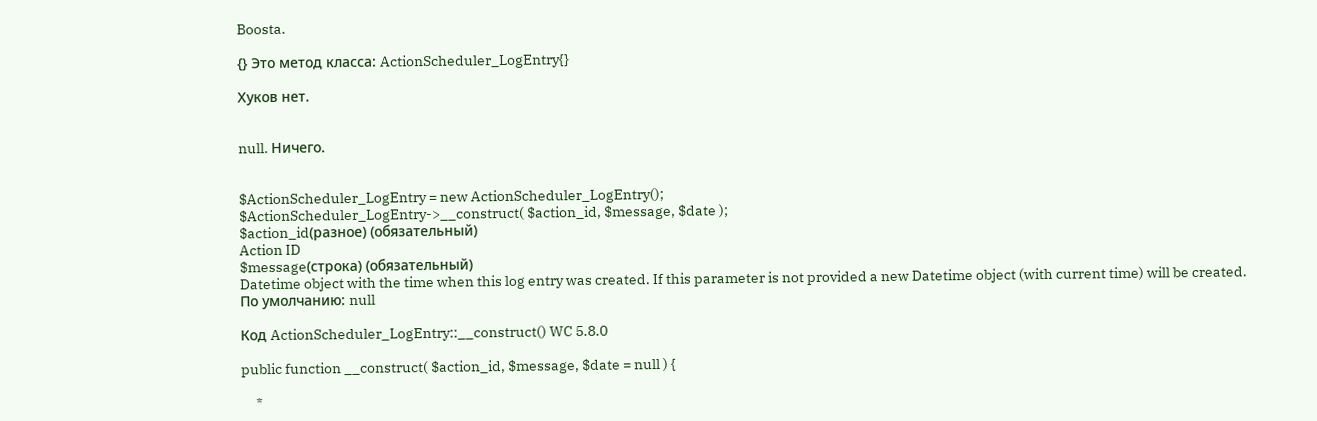Boosta.

{} Это метод класса: ActionScheduler_LogEntry{}

Хуков нет.


null. Ничего.


$ActionScheduler_LogEntry = new ActionScheduler_LogEntry();
$ActionScheduler_LogEntry->__construct( $action_id, $message, $date );
$action_id(разное) (обязательный)
Action ID
$message(строка) (обязательный)
Datetime object with the time when this log entry was created. If this parameter is not provided a new Datetime object (with current time) will be created.
По умолчанию: null

Код ActionScheduler_LogEntry::__construct() WC 5.8.0

public function __construct( $action_id, $message, $date = null ) {

     *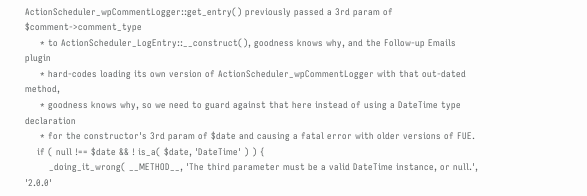ActionScheduler_wpCommentLogger::get_entry() previously passed a 3rd param of $comment->comment_type
     * to ActionScheduler_LogEntry::__construct(), goodness knows why, and the Follow-up Emails plugin
     * hard-codes loading its own version of ActionScheduler_wpCommentLogger with that out-dated method,
     * goodness knows why, so we need to guard against that here instead of using a DateTime type declaration
     * for the constructor's 3rd param of $date and causing a fatal error with older versions of FUE.
    if ( null !== $date && ! is_a( $date, 'DateTime' ) ) {
        _doing_it_wrong( __METHOD__, 'The third parameter must be a valid DateTime instance, or null.', '2.0.0'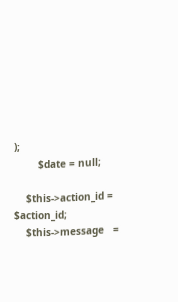);
        $date = null;

    $this->action_id = $action_id;
    $this->message   =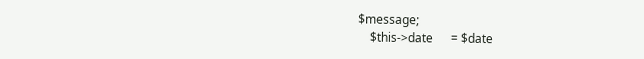$message;
    $this->date      = $date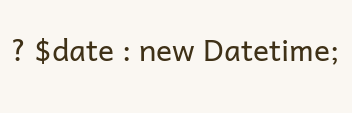? $date : new Datetime;